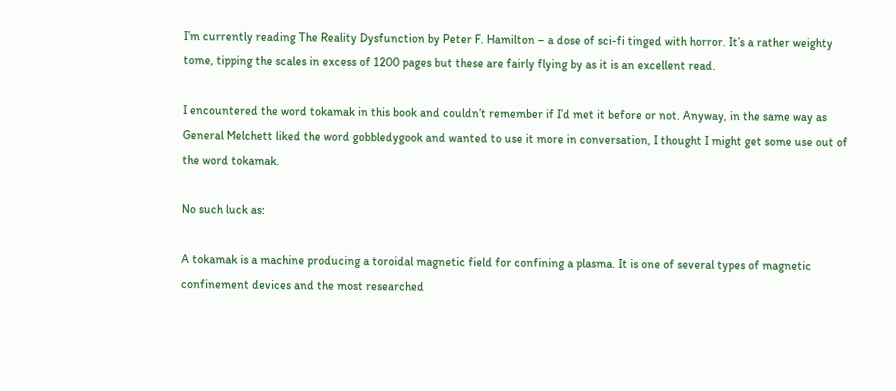I’m currently reading The Reality Dysfunction by Peter F. Hamilton – a dose of sci-fi tinged with horror. It’s a rather weighty tome, tipping the scales in excess of 1200 pages but these are fairly flying by as it is an excellent read.

I encountered the word tokamak in this book and couldn’t remember if I’d met it before or not. Anyway, in the same way as General Melchett liked the word gobbledygook and wanted to use it more in conversation, I thought I might get some use out of the word tokamak.

No such luck as:

A tokamak is a machine producing a toroidal magnetic field for confining a plasma. It is one of several types of magnetic confinement devices and the most researched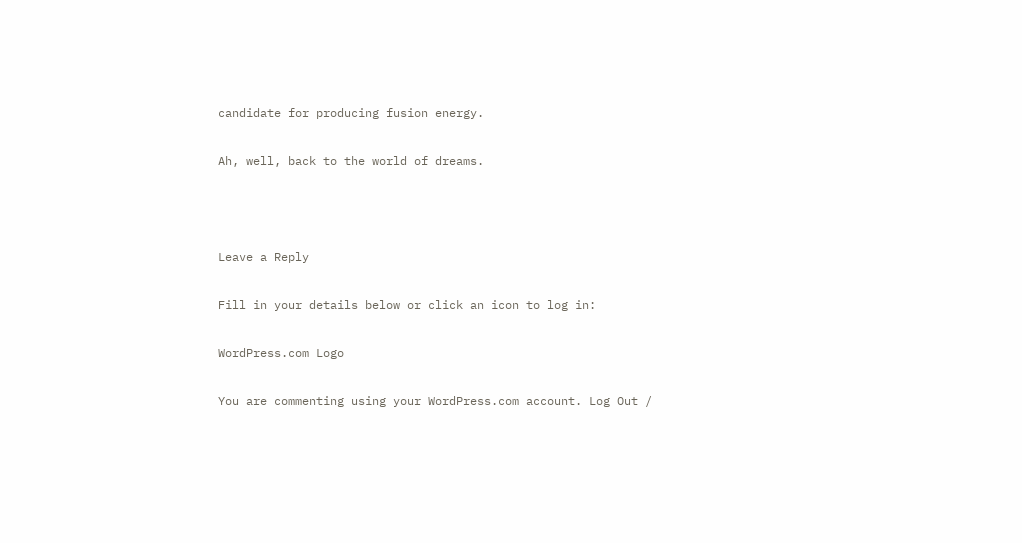candidate for producing fusion energy.

Ah, well, back to the world of dreams.



Leave a Reply

Fill in your details below or click an icon to log in:

WordPress.com Logo

You are commenting using your WordPress.com account. Log Out /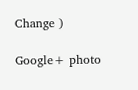Change )

Google+ photo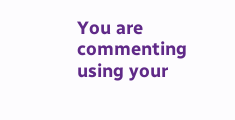You are commenting using your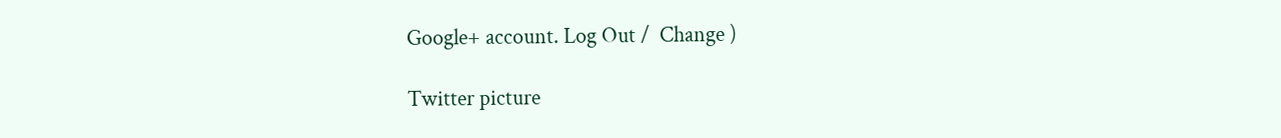Google+ account. Log Out /  Change )

Twitter picture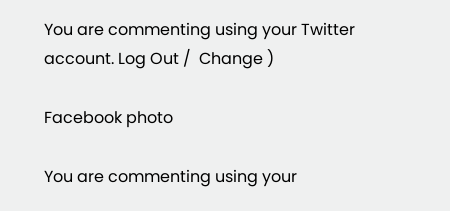You are commenting using your Twitter account. Log Out /  Change )

Facebook photo

You are commenting using your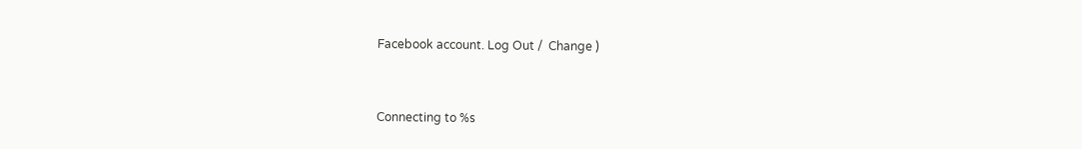Facebook account. Log Out /  Change )


Connecting to %s